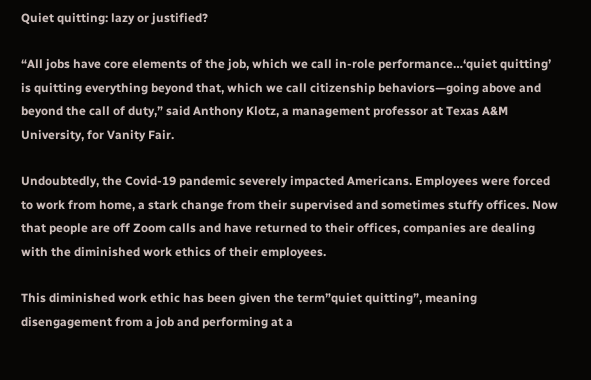Quiet quitting: lazy or justified?

“All jobs have core elements of the job, which we call in-role performance…‘quiet quitting’ is quitting everything beyond that, which we call citizenship behaviors—going above and beyond the call of duty,” said Anthony Klotz, a management professor at Texas A&M University, for Vanity Fair.

Undoubtedly, the Covid-19 pandemic severely impacted Americans. Employees were forced to work from home, a stark change from their supervised and sometimes stuffy offices. Now that people are off Zoom calls and have returned to their offices, companies are dealing with the diminished work ethics of their employees.

This diminished work ethic has been given the term”quiet quitting”, meaning disengagement from a job and performing at a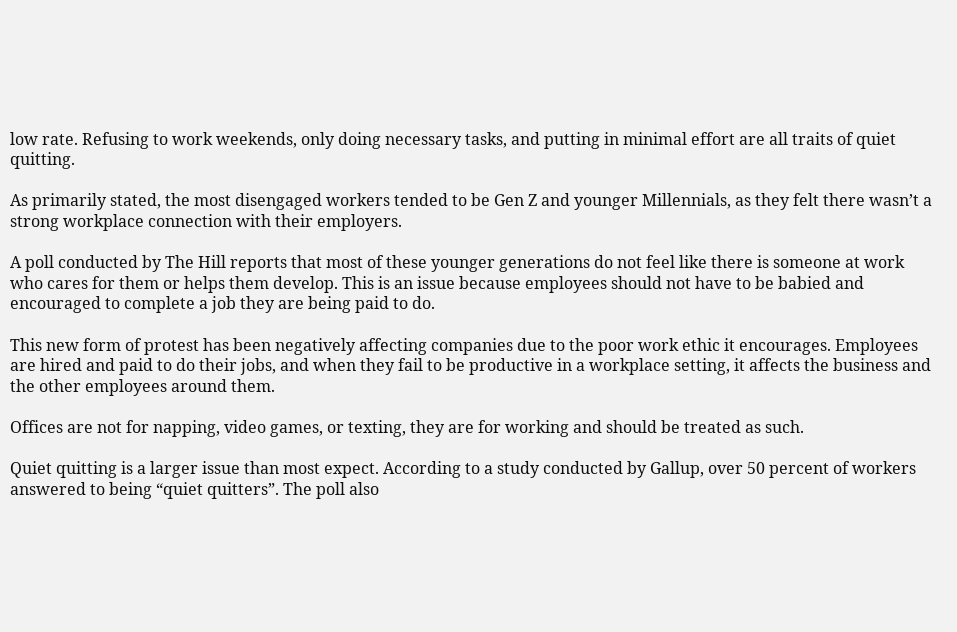low rate. Refusing to work weekends, only doing necessary tasks, and putting in minimal effort are all traits of quiet quitting.

As primarily stated, the most disengaged workers tended to be Gen Z and younger Millennials, as they felt there wasn’t a strong workplace connection with their employers.

A poll conducted by The Hill reports that most of these younger generations do not feel like there is someone at work who cares for them or helps them develop. This is an issue because employees should not have to be babied and encouraged to complete a job they are being paid to do.

This new form of protest has been negatively affecting companies due to the poor work ethic it encourages. Employees are hired and paid to do their jobs, and when they fail to be productive in a workplace setting, it affects the business and the other employees around them.

Offices are not for napping, video games, or texting, they are for working and should be treated as such.

Quiet quitting is a larger issue than most expect. According to a study conducted by Gallup, over 50 percent of workers answered to being “quiet quitters”. The poll also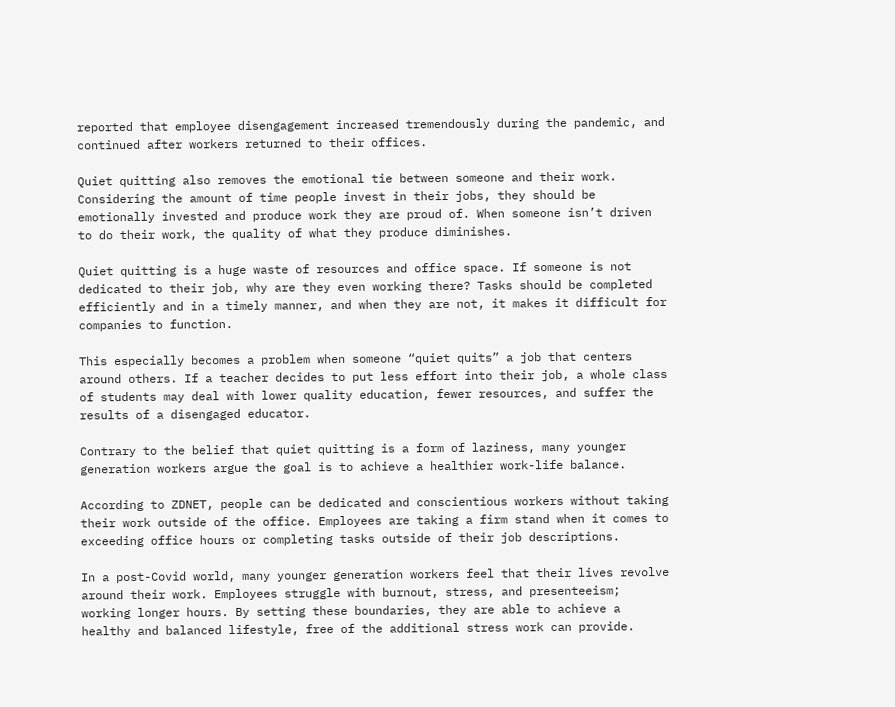reported that employee disengagement increased tremendously during the pandemic, and continued after workers returned to their offices.

Quiet quitting also removes the emotional tie between someone and their work. Considering the amount of time people invest in their jobs, they should be emotionally invested and produce work they are proud of. When someone isn’t driven to do their work, the quality of what they produce diminishes.

Quiet quitting is a huge waste of resources and office space. If someone is not dedicated to their job, why are they even working there? Tasks should be completed efficiently and in a timely manner, and when they are not, it makes it difficult for companies to function.

This especially becomes a problem when someone “quiet quits” a job that centers around others. If a teacher decides to put less effort into their job, a whole class of students may deal with lower quality education, fewer resources, and suffer the results of a disengaged educator.

Contrary to the belief that quiet quitting is a form of laziness, many younger generation workers argue the goal is to achieve a healthier work-life balance.

According to ZDNET, people can be dedicated and conscientious workers without taking their work outside of the office. Employees are taking a firm stand when it comes to exceeding office hours or completing tasks outside of their job descriptions.

In a post-Covid world, many younger generation workers feel that their lives revolve around their work. Employees struggle with burnout, stress, and presenteeism; working longer hours. By setting these boundaries, they are able to achieve a healthy and balanced lifestyle, free of the additional stress work can provide.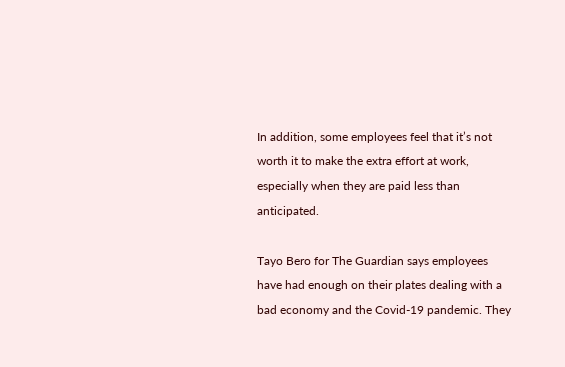In addition, some employees feel that it’s not worth it to make the extra effort at work, especially when they are paid less than anticipated.

Tayo Bero for The Guardian says employees have had enough on their plates dealing with a bad economy and the Covid-19 pandemic. They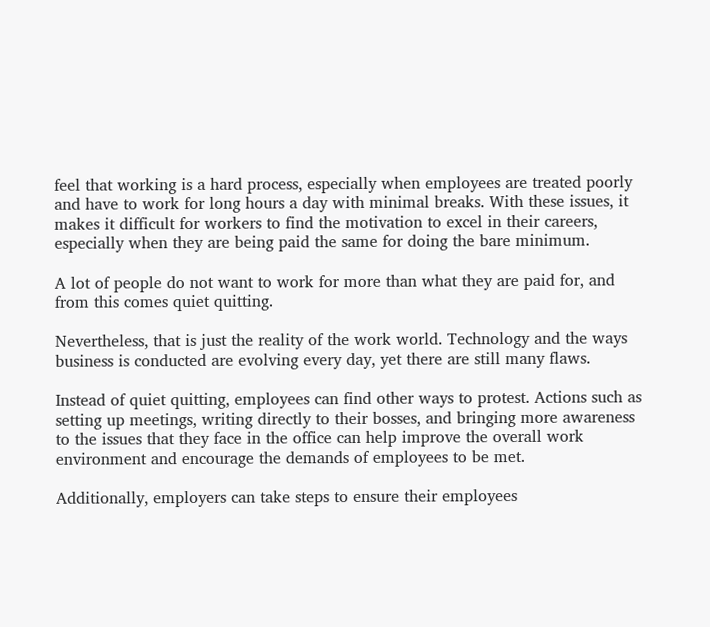feel that working is a hard process, especially when employees are treated poorly and have to work for long hours a day with minimal breaks. With these issues, it makes it difficult for workers to find the motivation to excel in their careers, especially when they are being paid the same for doing the bare minimum.

A lot of people do not want to work for more than what they are paid for, and from this comes quiet quitting.

Nevertheless, that is just the reality of the work world. Technology and the ways business is conducted are evolving every day, yet there are still many flaws.

Instead of quiet quitting, employees can find other ways to protest. Actions such as setting up meetings, writing directly to their bosses, and bringing more awareness to the issues that they face in the office can help improve the overall work environment and encourage the demands of employees to be met.

Additionally, employers can take steps to ensure their employees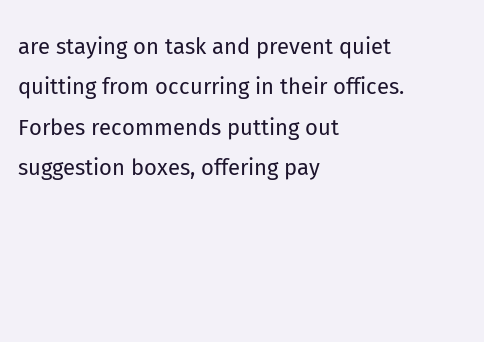are staying on task and prevent quiet quitting from occurring in their offices. Forbes recommends putting out suggestion boxes, offering pay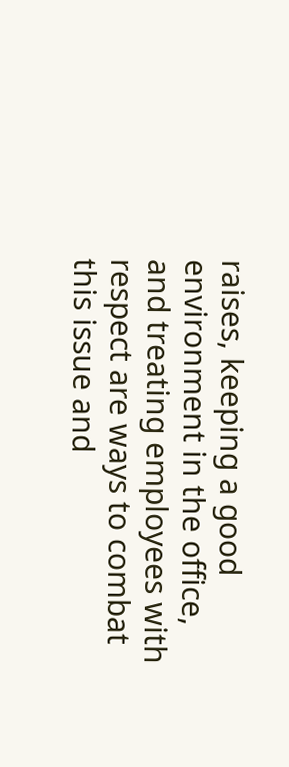raises, keeping a good environment in the office, and treating employees with respect are ways to combat this issue and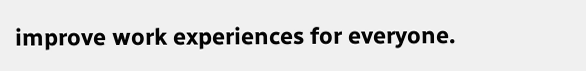improve work experiences for everyone.